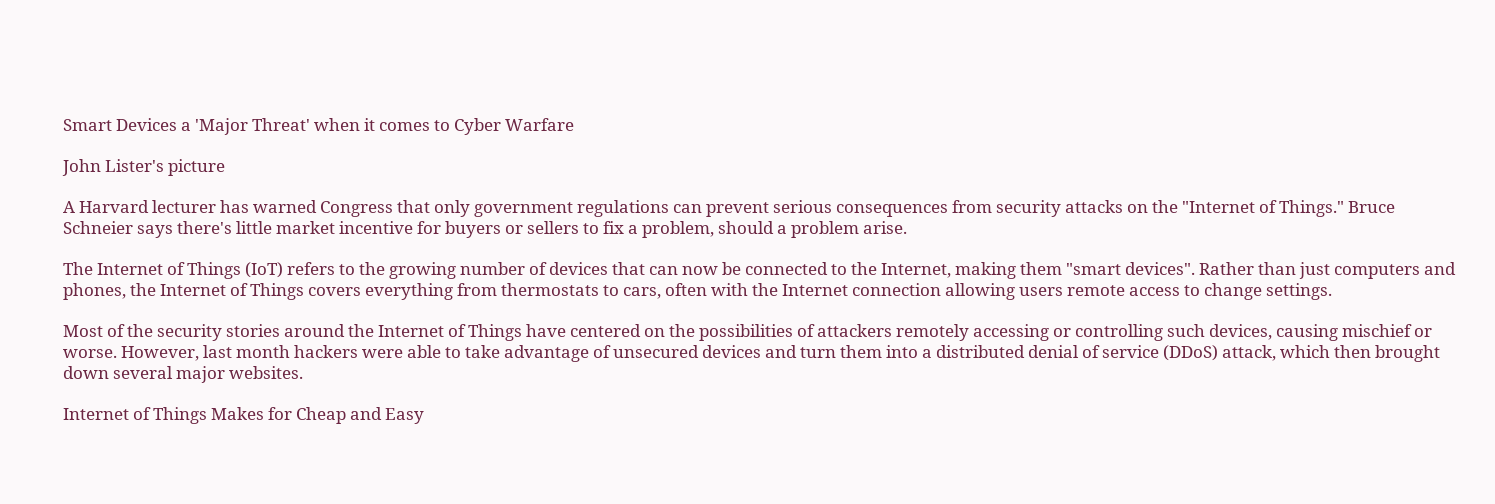Smart Devices a 'Major Threat' when it comes to Cyber Warfare

John Lister's picture

A Harvard lecturer has warned Congress that only government regulations can prevent serious consequences from security attacks on the "Internet of Things." Bruce Schneier says there's little market incentive for buyers or sellers to fix a problem, should a problem arise.

The Internet of Things (IoT) refers to the growing number of devices that can now be connected to the Internet, making them "smart devices". Rather than just computers and phones, the Internet of Things covers everything from thermostats to cars, often with the Internet connection allowing users remote access to change settings.

Most of the security stories around the Internet of Things have centered on the possibilities of attackers remotely accessing or controlling such devices, causing mischief or worse. However, last month hackers were able to take advantage of unsecured devices and turn them into a distributed denial of service (DDoS) attack, which then brought down several major websites.

Internet of Things Makes for Cheap and Easy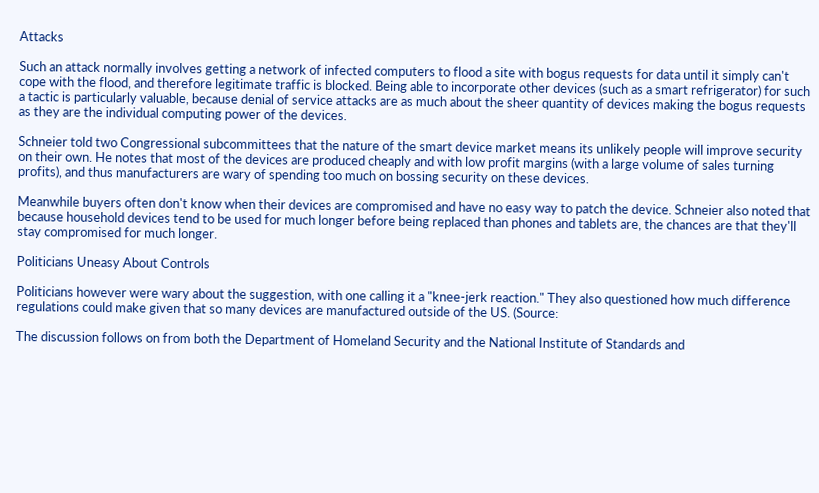Attacks

Such an attack normally involves getting a network of infected computers to flood a site with bogus requests for data until it simply can't cope with the flood, and therefore legitimate traffic is blocked. Being able to incorporate other devices (such as a smart refrigerator) for such a tactic is particularly valuable, because denial of service attacks are as much about the sheer quantity of devices making the bogus requests as they are the individual computing power of the devices.

Schneier told two Congressional subcommittees that the nature of the smart device market means its unlikely people will improve security on their own. He notes that most of the devices are produced cheaply and with low profit margins (with a large volume of sales turning profits), and thus manufacturers are wary of spending too much on bossing security on these devices.

Meanwhile buyers often don't know when their devices are compromised and have no easy way to patch the device. Schneier also noted that because household devices tend to be used for much longer before being replaced than phones and tablets are, the chances are that they'll stay compromised for much longer.

Politicians Uneasy About Controls

Politicians however were wary about the suggestion, with one calling it a "knee-jerk reaction." They also questioned how much difference regulations could make given that so many devices are manufactured outside of the US. (Source:

The discussion follows on from both the Department of Homeland Security and the National Institute of Standards and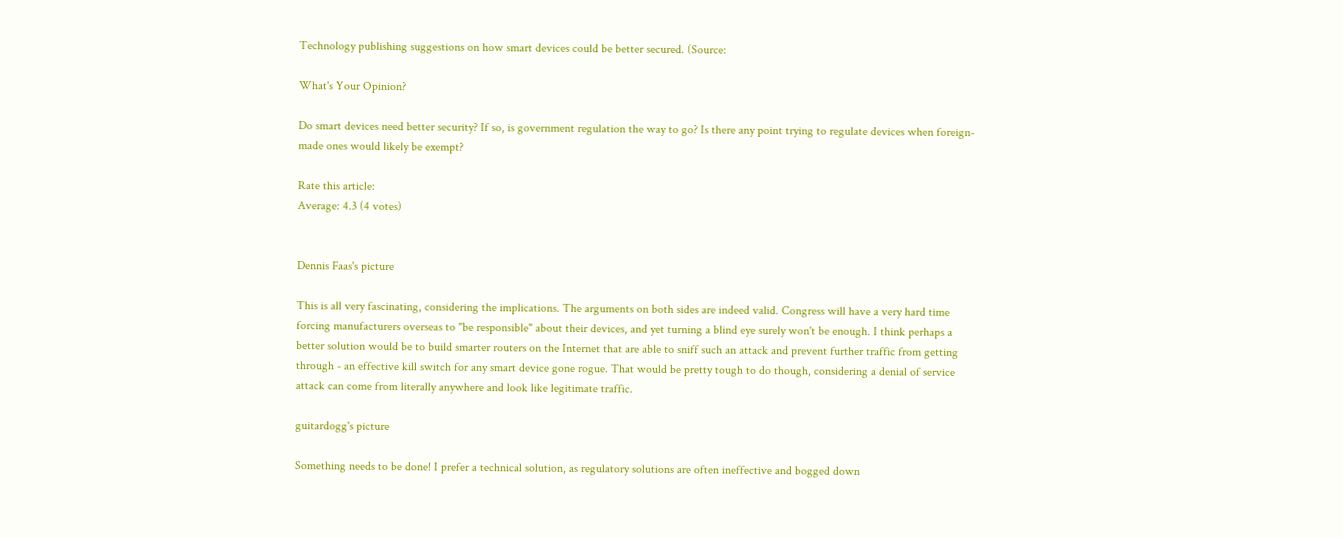Technology publishing suggestions on how smart devices could be better secured. (Source:

What's Your Opinion?

Do smart devices need better security? If so, is government regulation the way to go? Is there any point trying to regulate devices when foreign-made ones would likely be exempt?

Rate this article:
Average: 4.3 (4 votes)


Dennis Faas's picture

This is all very fascinating, considering the implications. The arguments on both sides are indeed valid. Congress will have a very hard time forcing manufacturers overseas to "be responsible" about their devices, and yet turning a blind eye surely won't be enough. I think perhaps a better solution would be to build smarter routers on the Internet that are able to sniff such an attack and prevent further traffic from getting through - an effective kill switch for any smart device gone rogue. That would be pretty tough to do though, considering a denial of service attack can come from literally anywhere and look like legitimate traffic.

guitardogg's picture

Something needs to be done! I prefer a technical solution, as regulatory solutions are often ineffective and bogged down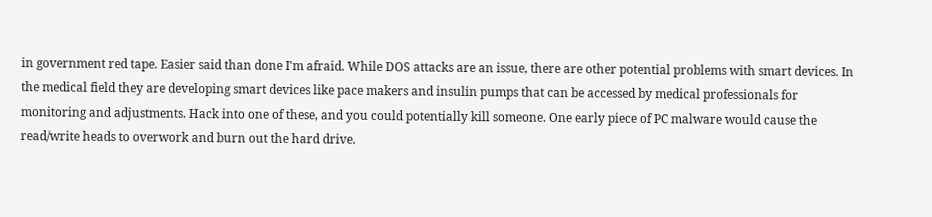in government red tape. Easier said than done I'm afraid. While DOS attacks are an issue, there are other potential problems with smart devices. In the medical field they are developing smart devices like pace makers and insulin pumps that can be accessed by medical professionals for monitoring and adjustments. Hack into one of these, and you could potentially kill someone. One early piece of PC malware would cause the read/write heads to overwork and burn out the hard drive.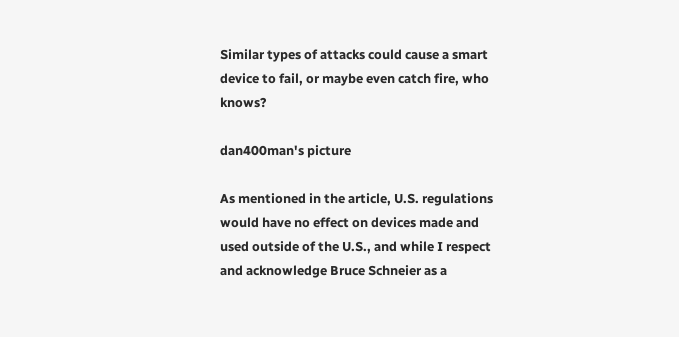Similar types of attacks could cause a smart device to fail, or maybe even catch fire, who knows?

dan400man's picture

As mentioned in the article, U.S. regulations would have no effect on devices made and used outside of the U.S., and while I respect and acknowledge Bruce Schneier as a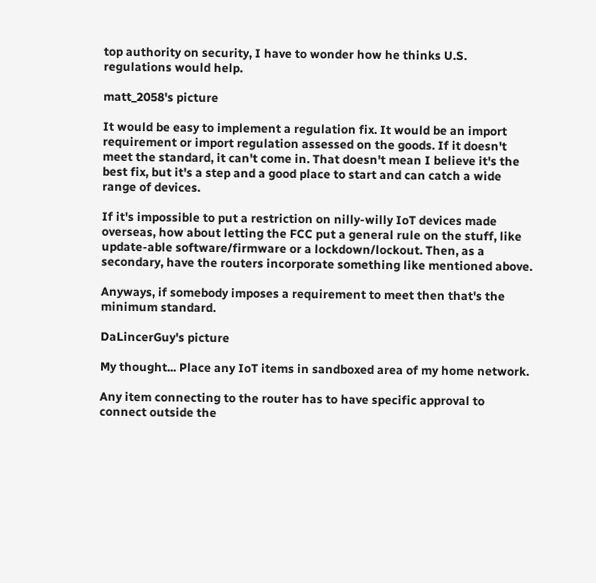top authority on security, I have to wonder how he thinks U.S. regulations would help.

matt_2058's picture

It would be easy to implement a regulation fix. It would be an import requirement or import regulation assessed on the goods. If it doesn't meet the standard, it can't come in. That doesn't mean I believe it's the best fix, but it's a step and a good place to start and can catch a wide range of devices.

If it's impossible to put a restriction on nilly-willy IoT devices made overseas, how about letting the FCC put a general rule on the stuff, like update-able software/firmware or a lockdown/lockout. Then, as a secondary, have the routers incorporate something like mentioned above.

Anyways, if somebody imposes a requirement to meet then that's the minimum standard.

DaLincerGuy's picture

My thought... Place any IoT items in sandboxed area of my home network.

Any item connecting to the router has to have specific approval to connect outside the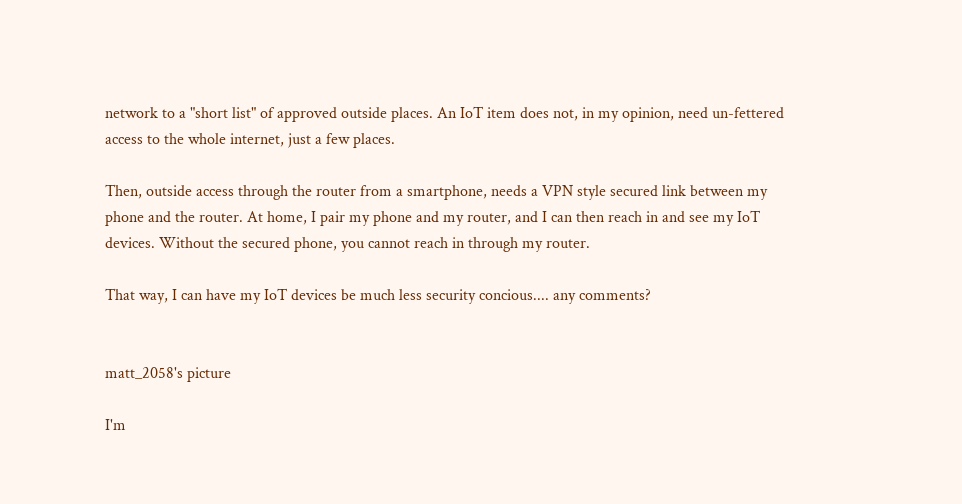network to a "short list" of approved outside places. An IoT item does not, in my opinion, need un-fettered access to the whole internet, just a few places.

Then, outside access through the router from a smartphone, needs a VPN style secured link between my phone and the router. At home, I pair my phone and my router, and I can then reach in and see my IoT devices. Without the secured phone, you cannot reach in through my router.

That way, I can have my IoT devices be much less security concious.... any comments?


matt_2058's picture

I'm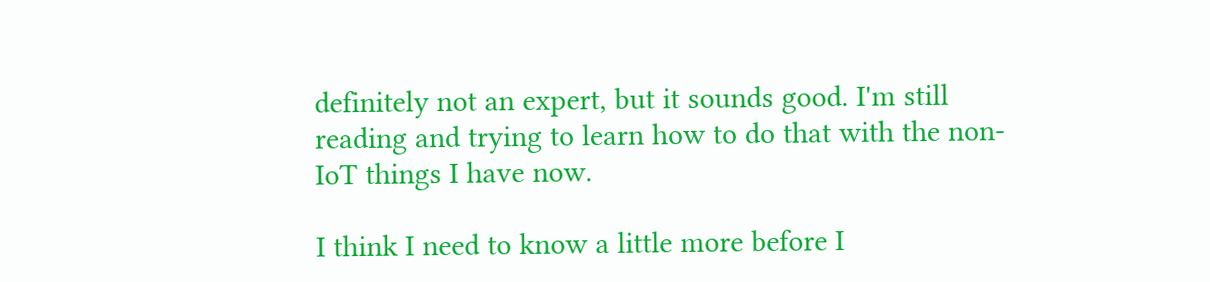definitely not an expert, but it sounds good. I'm still reading and trying to learn how to do that with the non-IoT things I have now.

I think I need to know a little more before I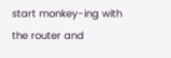start monkey-ing with the router and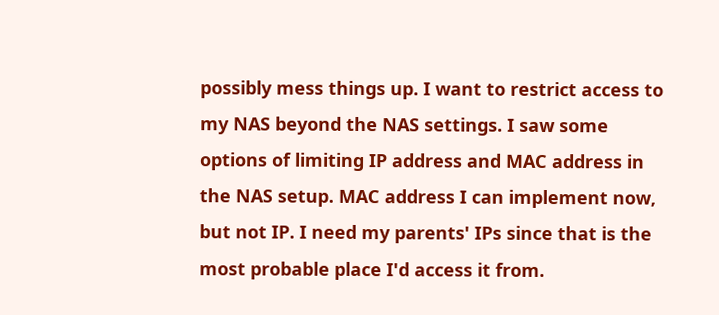possibly mess things up. I want to restrict access to my NAS beyond the NAS settings. I saw some options of limiting IP address and MAC address in the NAS setup. MAC address I can implement now, but not IP. I need my parents' IPs since that is the most probable place I'd access it from.